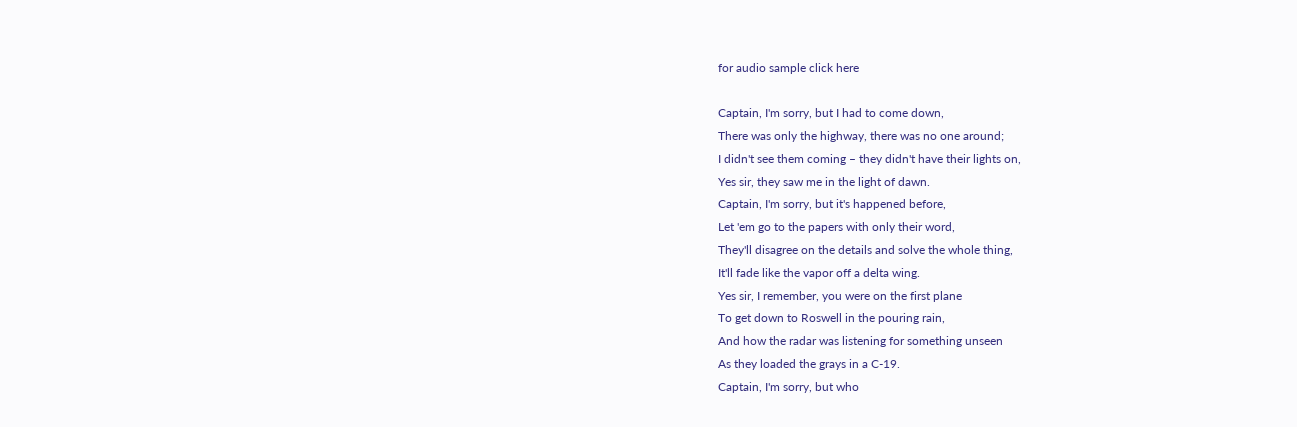for audio sample click here

Captain, I'm sorry, but I had to come down,
There was only the highway, there was no one around;
I didn't see them coming – they didn't have their lights on,
Yes sir, they saw me in the light of dawn.
Captain, I'm sorry, but it's happened before,
Let 'em go to the papers with only their word,
They'll disagree on the details and solve the whole thing,
It'll fade like the vapor off a delta wing.
Yes sir, I remember, you were on the first plane
To get down to Roswell in the pouring rain,
And how the radar was listening for something unseen
As they loaded the grays in a C-19.
Captain, I'm sorry, but who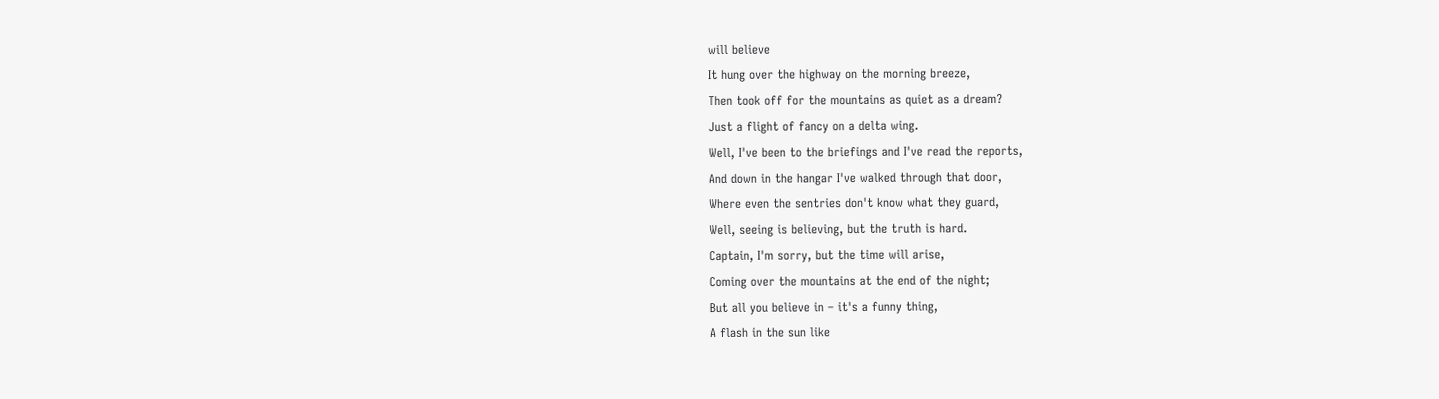will believe
It hung over the highway on the morning breeze,
Then took off for the mountains as quiet as a dream?
Just a flight of fancy on a delta wing.
Well, I've been to the briefings and I've read the reports,
And down in the hangar I've walked through that door,
Where even the sentries don't know what they guard,
Well, seeing is believing, but the truth is hard.
Captain, I'm sorry, but the time will arise,
Coming over the mountains at the end of the night;
But all you believe in – it's a funny thing,
A flash in the sun like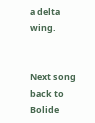a delta wing.


Next song
back to Bolide